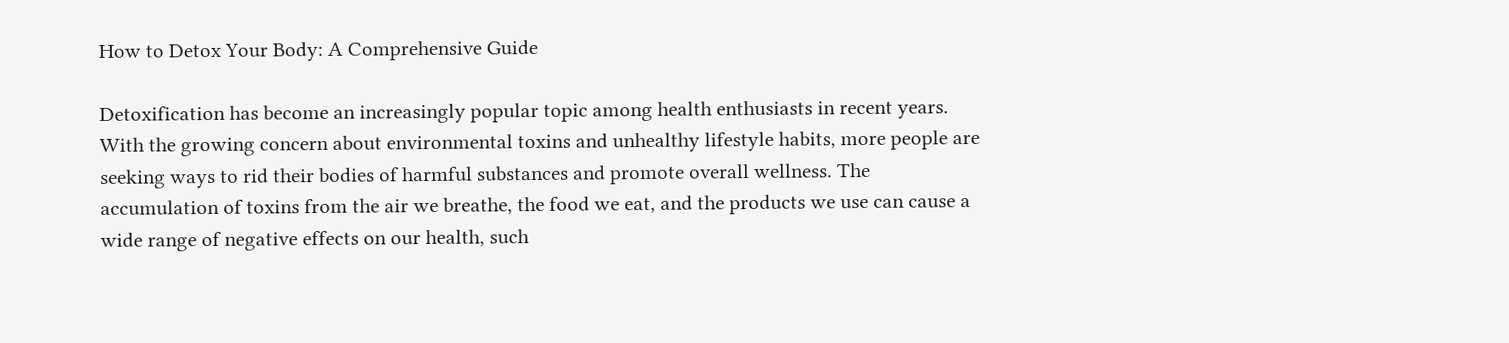How to Detox Your Body: A Comprehensive Guide

Detoxification has become an increasingly popular topic among health enthusiasts in recent years. With the growing concern about environmental toxins and unhealthy lifestyle habits, more people are seeking ways to rid their bodies of harmful substances and promote overall wellness. The accumulation of toxins from the air we breathe, the food we eat, and the products we use can cause a wide range of negative effects on our health, such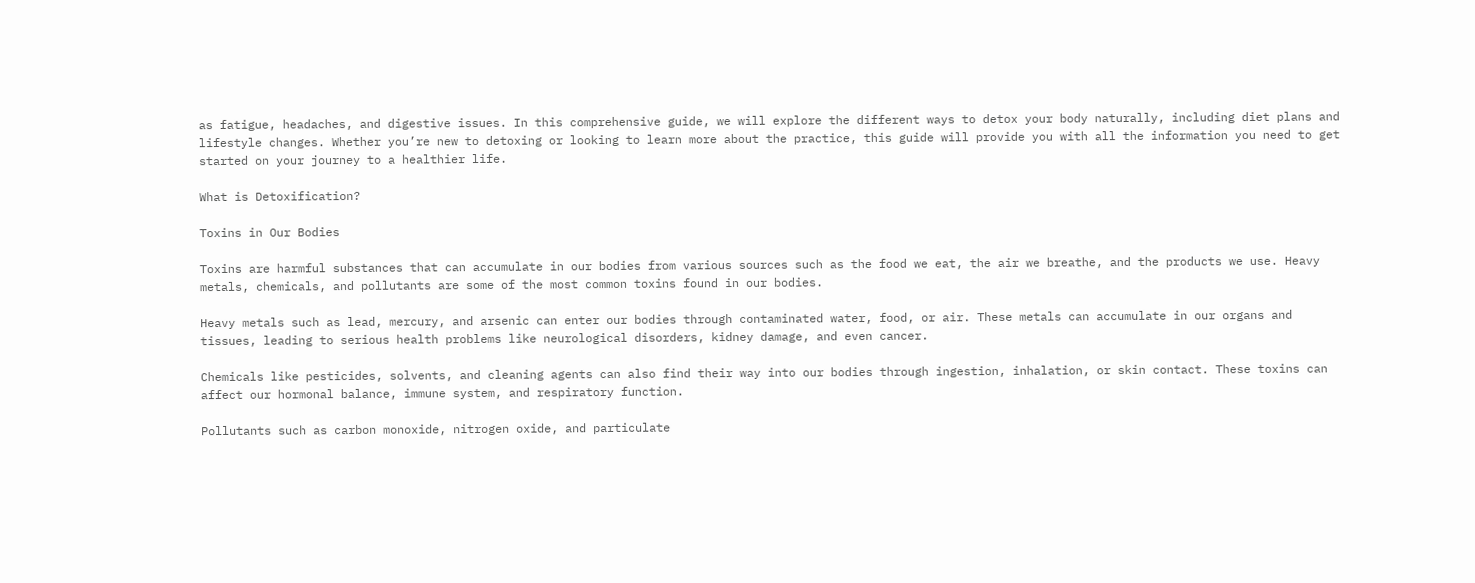as fatigue, headaches, and digestive issues. In this comprehensive guide, we will explore the different ways to detox your body naturally, including diet plans and lifestyle changes. Whether you’re new to detoxing or looking to learn more about the practice, this guide will provide you with all the information you need to get started on your journey to a healthier life.

What is Detoxification?

Toxins in Our Bodies

Toxins are harmful substances that can accumulate in our bodies from various sources such as the food we eat, the air we breathe, and the products we use. Heavy metals, chemicals, and pollutants are some of the most common toxins found in our bodies.

Heavy metals such as lead, mercury, and arsenic can enter our bodies through contaminated water, food, or air. These metals can accumulate in our organs and tissues, leading to serious health problems like neurological disorders, kidney damage, and even cancer.

Chemicals like pesticides, solvents, and cleaning agents can also find their way into our bodies through ingestion, inhalation, or skin contact. These toxins can affect our hormonal balance, immune system, and respiratory function.

Pollutants such as carbon monoxide, nitrogen oxide, and particulate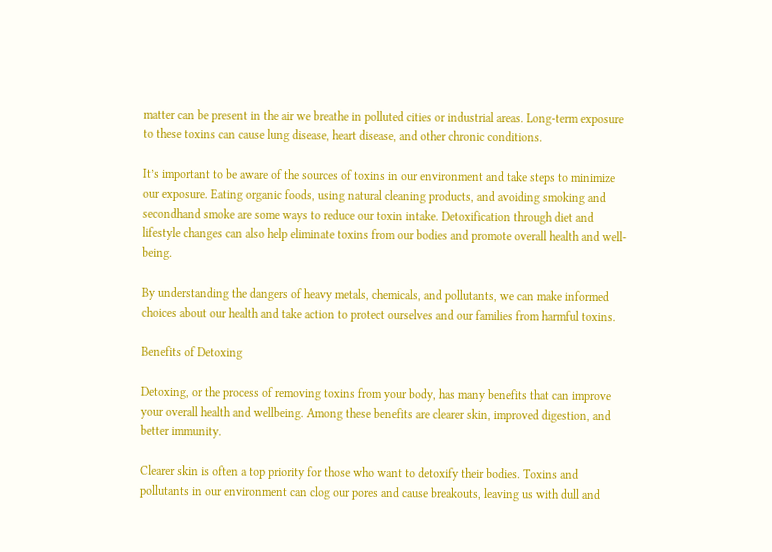matter can be present in the air we breathe in polluted cities or industrial areas. Long-term exposure to these toxins can cause lung disease, heart disease, and other chronic conditions.

It’s important to be aware of the sources of toxins in our environment and take steps to minimize our exposure. Eating organic foods, using natural cleaning products, and avoiding smoking and secondhand smoke are some ways to reduce our toxin intake. Detoxification through diet and lifestyle changes can also help eliminate toxins from our bodies and promote overall health and well-being.

By understanding the dangers of heavy metals, chemicals, and pollutants, we can make informed choices about our health and take action to protect ourselves and our families from harmful toxins.

Benefits of Detoxing

Detoxing, or the process of removing toxins from your body, has many benefits that can improve your overall health and wellbeing. Among these benefits are clearer skin, improved digestion, and better immunity.

Clearer skin is often a top priority for those who want to detoxify their bodies. Toxins and pollutants in our environment can clog our pores and cause breakouts, leaving us with dull and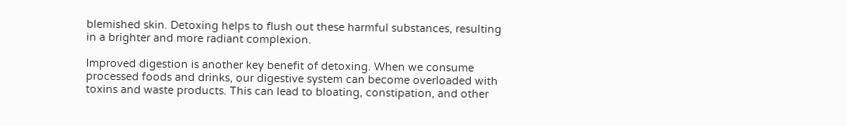blemished skin. Detoxing helps to flush out these harmful substances, resulting in a brighter and more radiant complexion.

Improved digestion is another key benefit of detoxing. When we consume processed foods and drinks, our digestive system can become overloaded with toxins and waste products. This can lead to bloating, constipation, and other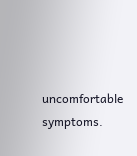uncomfortable symptoms.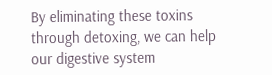By eliminating these toxins through detoxing, we can help our digestive system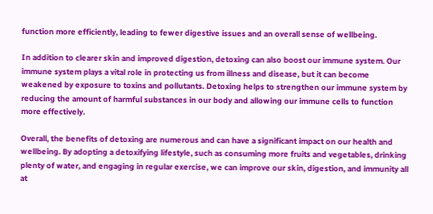function more efficiently, leading to fewer digestive issues and an overall sense of wellbeing.

In addition to clearer skin and improved digestion, detoxing can also boost our immune system. Our immune system plays a vital role in protecting us from illness and disease, but it can become weakened by exposure to toxins and pollutants. Detoxing helps to strengthen our immune system by reducing the amount of harmful substances in our body and allowing our immune cells to function more effectively.

Overall, the benefits of detoxing are numerous and can have a significant impact on our health and wellbeing. By adopting a detoxifying lifestyle, such as consuming more fruits and vegetables, drinking plenty of water, and engaging in regular exercise, we can improve our skin, digestion, and immunity all at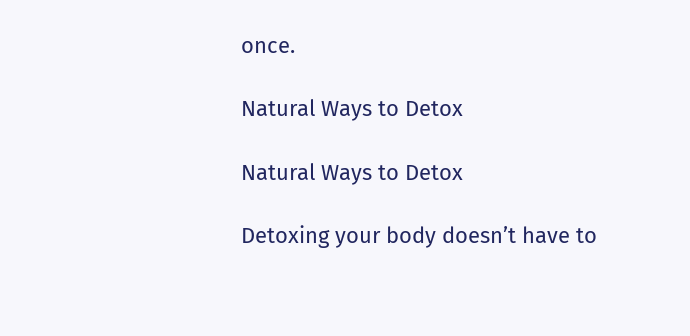once.

Natural Ways to Detox

Natural Ways to Detox

Detoxing your body doesn’t have to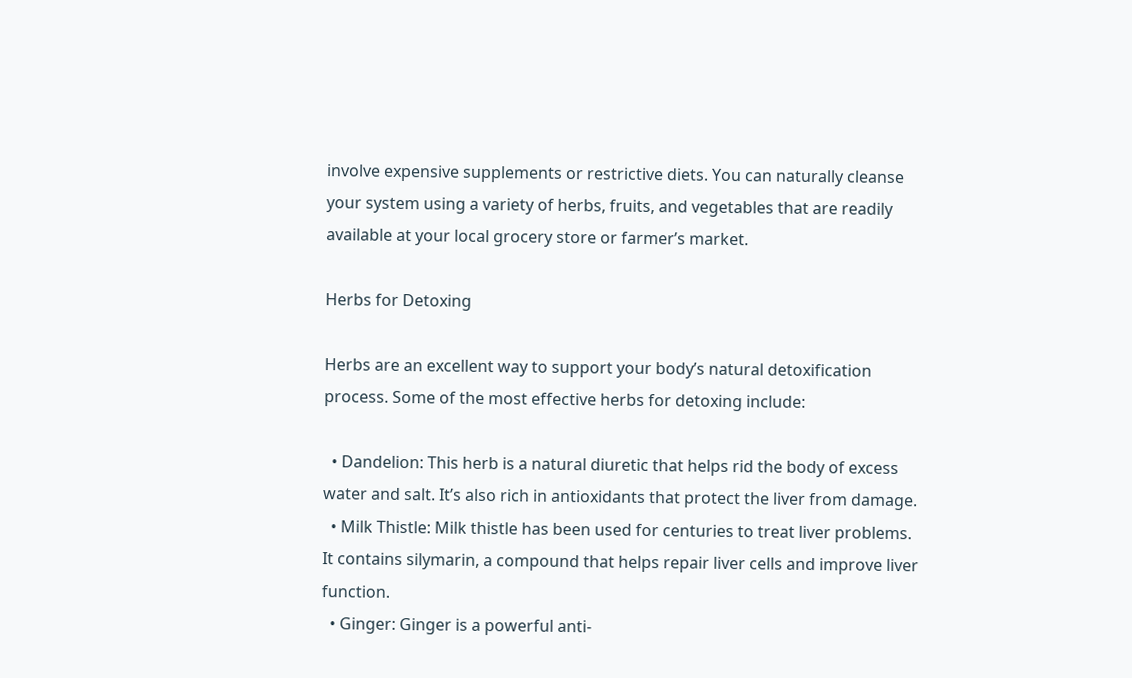involve expensive supplements or restrictive diets. You can naturally cleanse your system using a variety of herbs, fruits, and vegetables that are readily available at your local grocery store or farmer’s market.

Herbs for Detoxing

Herbs are an excellent way to support your body’s natural detoxification process. Some of the most effective herbs for detoxing include:

  • Dandelion: This herb is a natural diuretic that helps rid the body of excess water and salt. It’s also rich in antioxidants that protect the liver from damage.
  • Milk Thistle: Milk thistle has been used for centuries to treat liver problems. It contains silymarin, a compound that helps repair liver cells and improve liver function.
  • Ginger: Ginger is a powerful anti-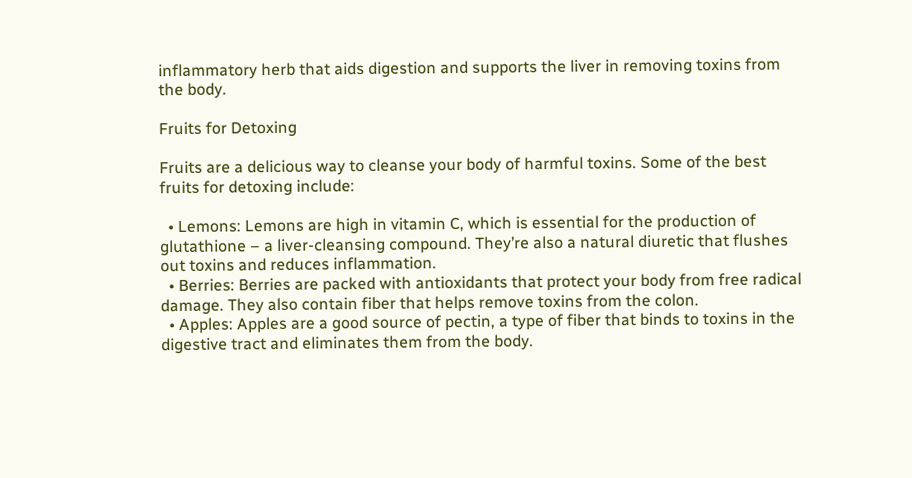inflammatory herb that aids digestion and supports the liver in removing toxins from the body.

Fruits for Detoxing

Fruits are a delicious way to cleanse your body of harmful toxins. Some of the best fruits for detoxing include:

  • Lemons: Lemons are high in vitamin C, which is essential for the production of glutathione – a liver-cleansing compound. They’re also a natural diuretic that flushes out toxins and reduces inflammation.
  • Berries: Berries are packed with antioxidants that protect your body from free radical damage. They also contain fiber that helps remove toxins from the colon.
  • Apples: Apples are a good source of pectin, a type of fiber that binds to toxins in the digestive tract and eliminates them from the body.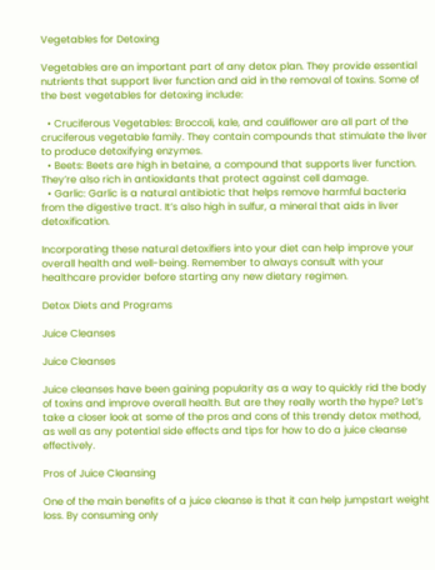Vegetables for Detoxing

Vegetables are an important part of any detox plan. They provide essential nutrients that support liver function and aid in the removal of toxins. Some of the best vegetables for detoxing include:

  • Cruciferous Vegetables: Broccoli, kale, and cauliflower are all part of the cruciferous vegetable family. They contain compounds that stimulate the liver to produce detoxifying enzymes.
  • Beets: Beets are high in betaine, a compound that supports liver function. They’re also rich in antioxidants that protect against cell damage.
  • Garlic: Garlic is a natural antibiotic that helps remove harmful bacteria from the digestive tract. It’s also high in sulfur, a mineral that aids in liver detoxification.

Incorporating these natural detoxifiers into your diet can help improve your overall health and well-being. Remember to always consult with your healthcare provider before starting any new dietary regimen.

Detox Diets and Programs

Juice Cleanses

Juice Cleanses

Juice cleanses have been gaining popularity as a way to quickly rid the body of toxins and improve overall health. But are they really worth the hype? Let’s take a closer look at some of the pros and cons of this trendy detox method, as well as any potential side effects and tips for how to do a juice cleanse effectively.

Pros of Juice Cleansing

One of the main benefits of a juice cleanse is that it can help jumpstart weight loss. By consuming only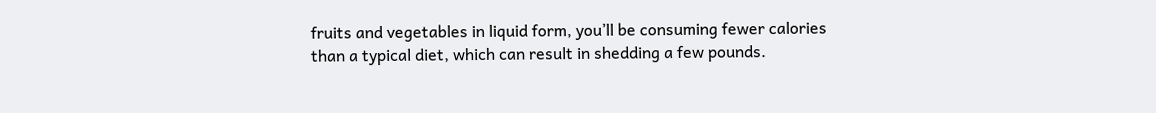fruits and vegetables in liquid form, you’ll be consuming fewer calories than a typical diet, which can result in shedding a few pounds.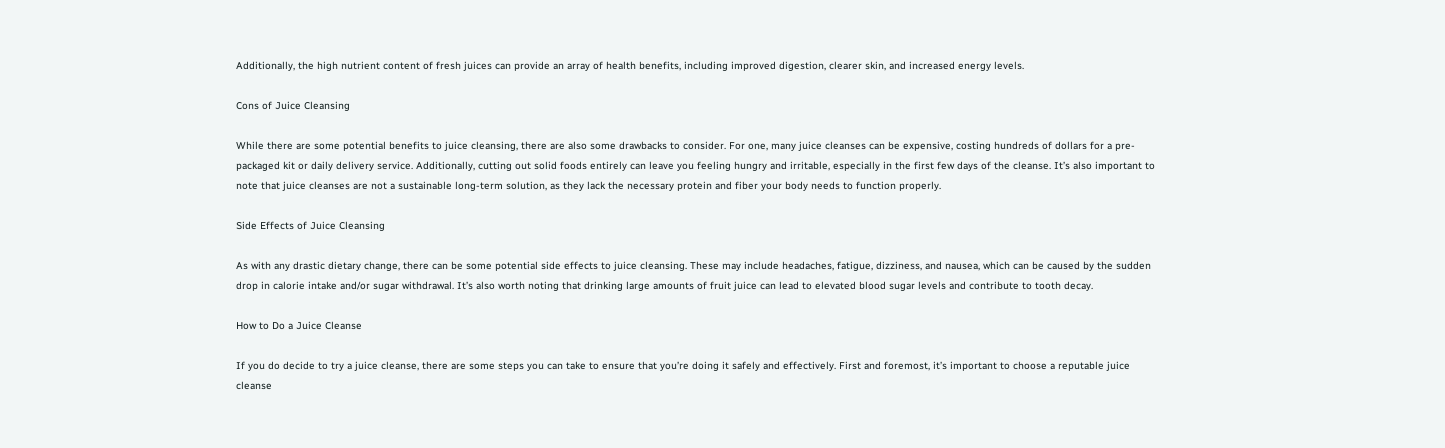Additionally, the high nutrient content of fresh juices can provide an array of health benefits, including improved digestion, clearer skin, and increased energy levels.

Cons of Juice Cleansing

While there are some potential benefits to juice cleansing, there are also some drawbacks to consider. For one, many juice cleanses can be expensive, costing hundreds of dollars for a pre-packaged kit or daily delivery service. Additionally, cutting out solid foods entirely can leave you feeling hungry and irritable, especially in the first few days of the cleanse. It’s also important to note that juice cleanses are not a sustainable long-term solution, as they lack the necessary protein and fiber your body needs to function properly.

Side Effects of Juice Cleansing

As with any drastic dietary change, there can be some potential side effects to juice cleansing. These may include headaches, fatigue, dizziness, and nausea, which can be caused by the sudden drop in calorie intake and/or sugar withdrawal. It’s also worth noting that drinking large amounts of fruit juice can lead to elevated blood sugar levels and contribute to tooth decay.

How to Do a Juice Cleanse

If you do decide to try a juice cleanse, there are some steps you can take to ensure that you’re doing it safely and effectively. First and foremost, it’s important to choose a reputable juice cleanse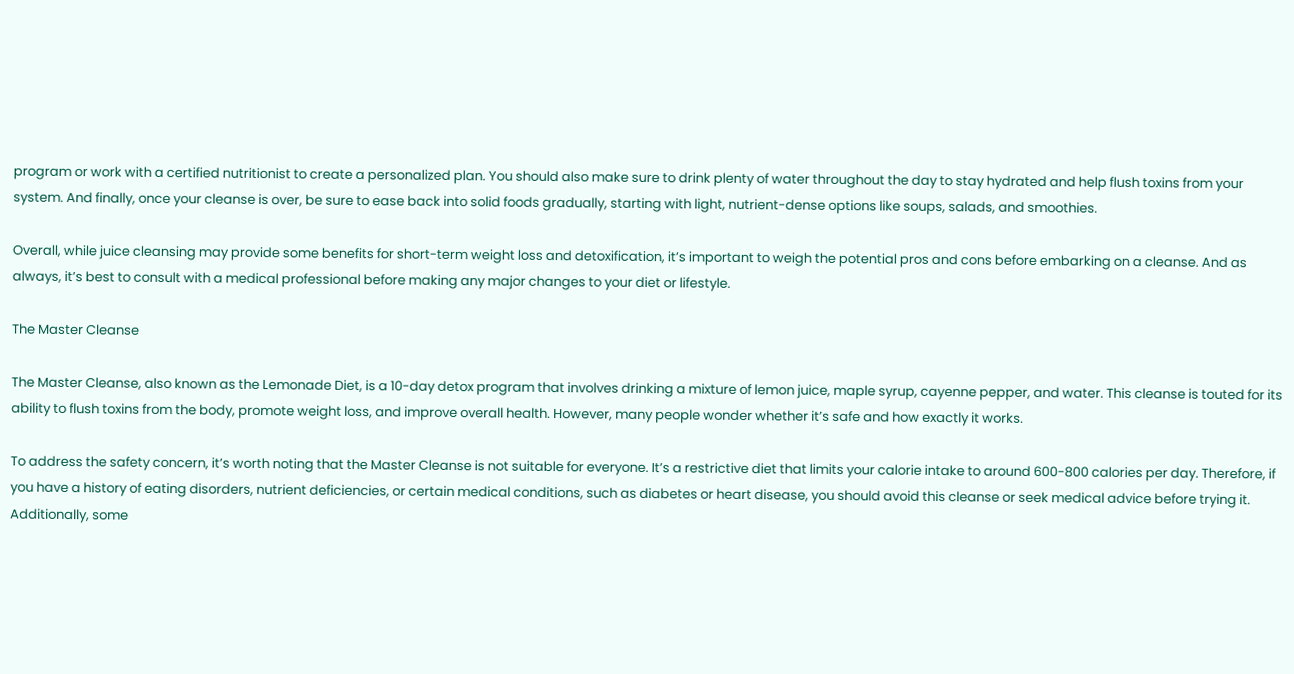program or work with a certified nutritionist to create a personalized plan. You should also make sure to drink plenty of water throughout the day to stay hydrated and help flush toxins from your system. And finally, once your cleanse is over, be sure to ease back into solid foods gradually, starting with light, nutrient-dense options like soups, salads, and smoothies.

Overall, while juice cleansing may provide some benefits for short-term weight loss and detoxification, it’s important to weigh the potential pros and cons before embarking on a cleanse. And as always, it’s best to consult with a medical professional before making any major changes to your diet or lifestyle.

The Master Cleanse

The Master Cleanse, also known as the Lemonade Diet, is a 10-day detox program that involves drinking a mixture of lemon juice, maple syrup, cayenne pepper, and water. This cleanse is touted for its ability to flush toxins from the body, promote weight loss, and improve overall health. However, many people wonder whether it’s safe and how exactly it works.

To address the safety concern, it’s worth noting that the Master Cleanse is not suitable for everyone. It’s a restrictive diet that limits your calorie intake to around 600-800 calories per day. Therefore, if you have a history of eating disorders, nutrient deficiencies, or certain medical conditions, such as diabetes or heart disease, you should avoid this cleanse or seek medical advice before trying it. Additionally, some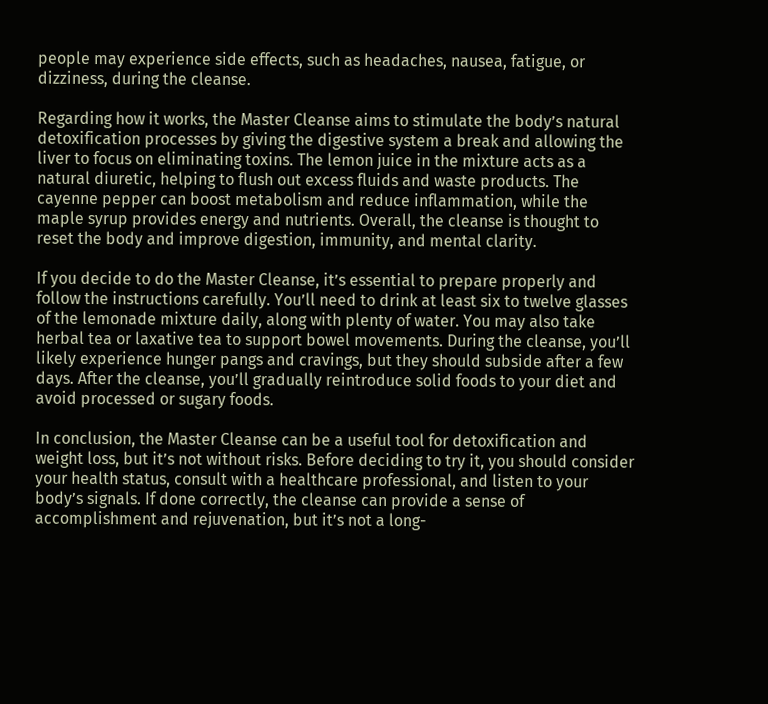people may experience side effects, such as headaches, nausea, fatigue, or dizziness, during the cleanse.

Regarding how it works, the Master Cleanse aims to stimulate the body’s natural detoxification processes by giving the digestive system a break and allowing the liver to focus on eliminating toxins. The lemon juice in the mixture acts as a natural diuretic, helping to flush out excess fluids and waste products. The cayenne pepper can boost metabolism and reduce inflammation, while the maple syrup provides energy and nutrients. Overall, the cleanse is thought to reset the body and improve digestion, immunity, and mental clarity.

If you decide to do the Master Cleanse, it’s essential to prepare properly and follow the instructions carefully. You’ll need to drink at least six to twelve glasses of the lemonade mixture daily, along with plenty of water. You may also take herbal tea or laxative tea to support bowel movements. During the cleanse, you’ll likely experience hunger pangs and cravings, but they should subside after a few days. After the cleanse, you’ll gradually reintroduce solid foods to your diet and avoid processed or sugary foods.

In conclusion, the Master Cleanse can be a useful tool for detoxification and weight loss, but it’s not without risks. Before deciding to try it, you should consider your health status, consult with a healthcare professional, and listen to your body’s signals. If done correctly, the cleanse can provide a sense of accomplishment and rejuvenation, but it’s not a long-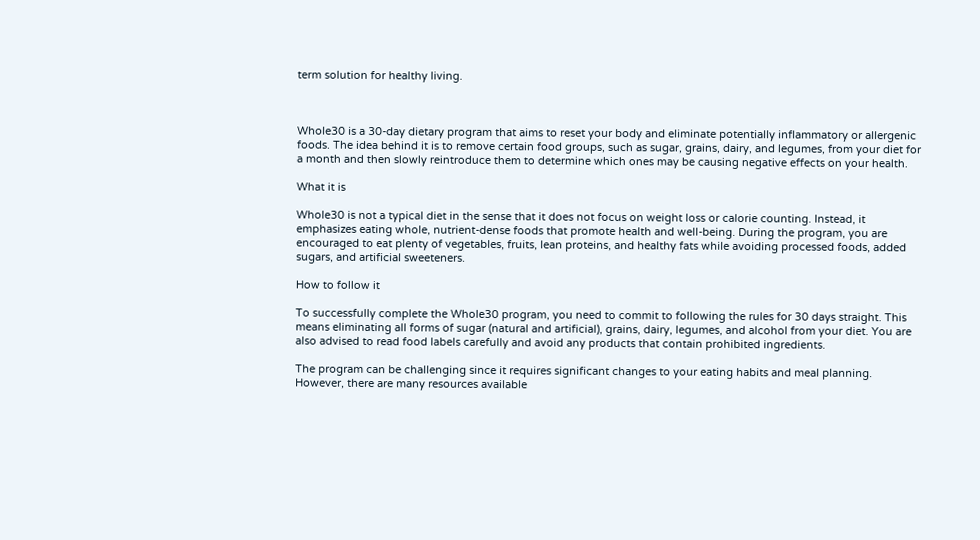term solution for healthy living.



Whole30 is a 30-day dietary program that aims to reset your body and eliminate potentially inflammatory or allergenic foods. The idea behind it is to remove certain food groups, such as sugar, grains, dairy, and legumes, from your diet for a month and then slowly reintroduce them to determine which ones may be causing negative effects on your health.

What it is

Whole30 is not a typical diet in the sense that it does not focus on weight loss or calorie counting. Instead, it emphasizes eating whole, nutrient-dense foods that promote health and well-being. During the program, you are encouraged to eat plenty of vegetables, fruits, lean proteins, and healthy fats while avoiding processed foods, added sugars, and artificial sweeteners.

How to follow it

To successfully complete the Whole30 program, you need to commit to following the rules for 30 days straight. This means eliminating all forms of sugar (natural and artificial), grains, dairy, legumes, and alcohol from your diet. You are also advised to read food labels carefully and avoid any products that contain prohibited ingredients.

The program can be challenging since it requires significant changes to your eating habits and meal planning. However, there are many resources available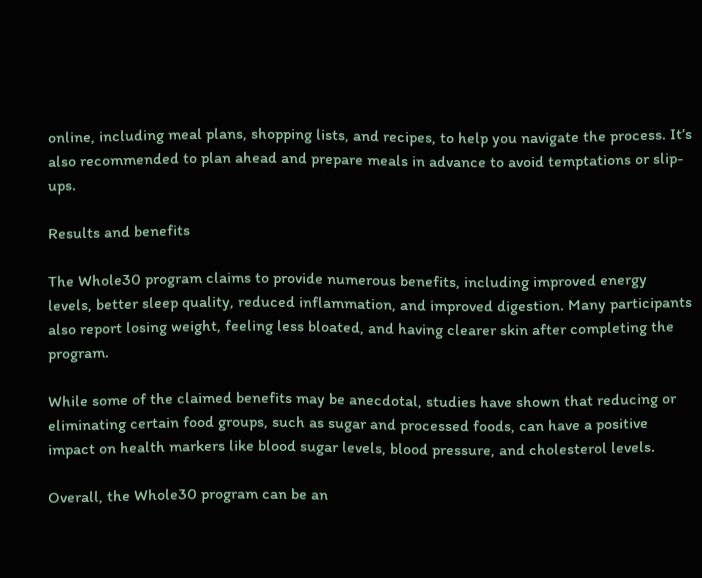online, including meal plans, shopping lists, and recipes, to help you navigate the process. It’s also recommended to plan ahead and prepare meals in advance to avoid temptations or slip-ups.

Results and benefits

The Whole30 program claims to provide numerous benefits, including improved energy levels, better sleep quality, reduced inflammation, and improved digestion. Many participants also report losing weight, feeling less bloated, and having clearer skin after completing the program.

While some of the claimed benefits may be anecdotal, studies have shown that reducing or eliminating certain food groups, such as sugar and processed foods, can have a positive impact on health markers like blood sugar levels, blood pressure, and cholesterol levels.

Overall, the Whole30 program can be an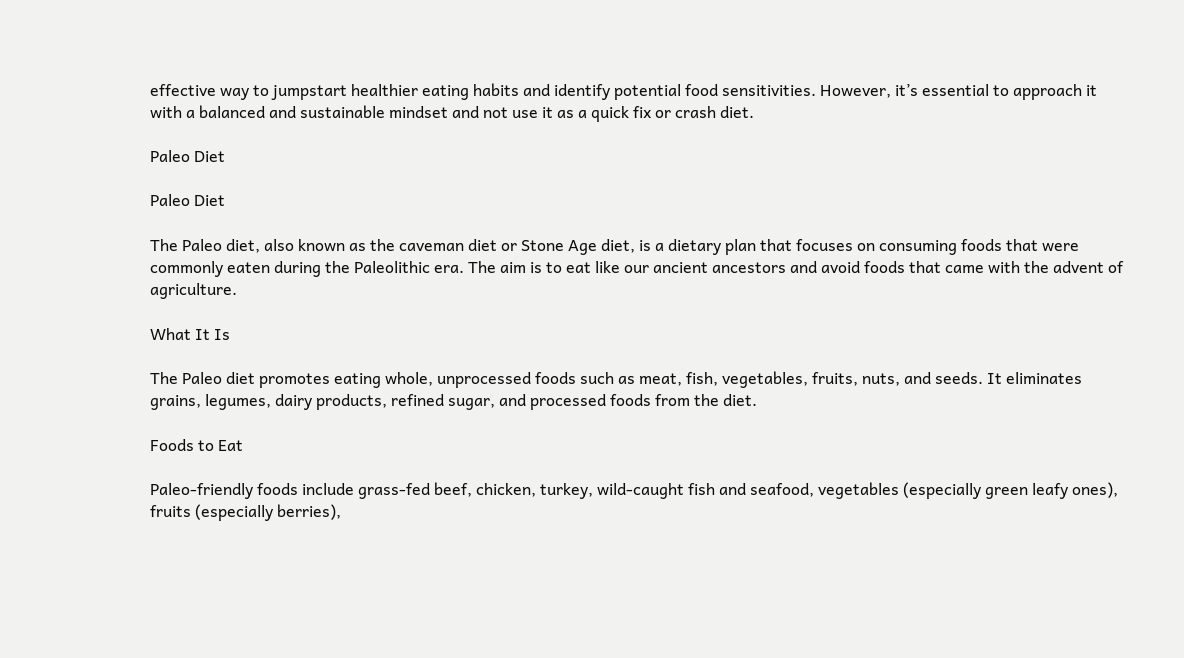effective way to jumpstart healthier eating habits and identify potential food sensitivities. However, it’s essential to approach it with a balanced and sustainable mindset and not use it as a quick fix or crash diet.

Paleo Diet

Paleo Diet

The Paleo diet, also known as the caveman diet or Stone Age diet, is a dietary plan that focuses on consuming foods that were commonly eaten during the Paleolithic era. The aim is to eat like our ancient ancestors and avoid foods that came with the advent of agriculture.

What It Is

The Paleo diet promotes eating whole, unprocessed foods such as meat, fish, vegetables, fruits, nuts, and seeds. It eliminates grains, legumes, dairy products, refined sugar, and processed foods from the diet.

Foods to Eat

Paleo-friendly foods include grass-fed beef, chicken, turkey, wild-caught fish and seafood, vegetables (especially green leafy ones), fruits (especially berries),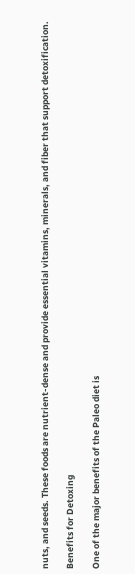nuts, and seeds. These foods are nutrient-dense and provide essential vitamins, minerals, and fiber that support detoxification.

Benefits for Detoxing

One of the major benefits of the Paleo diet is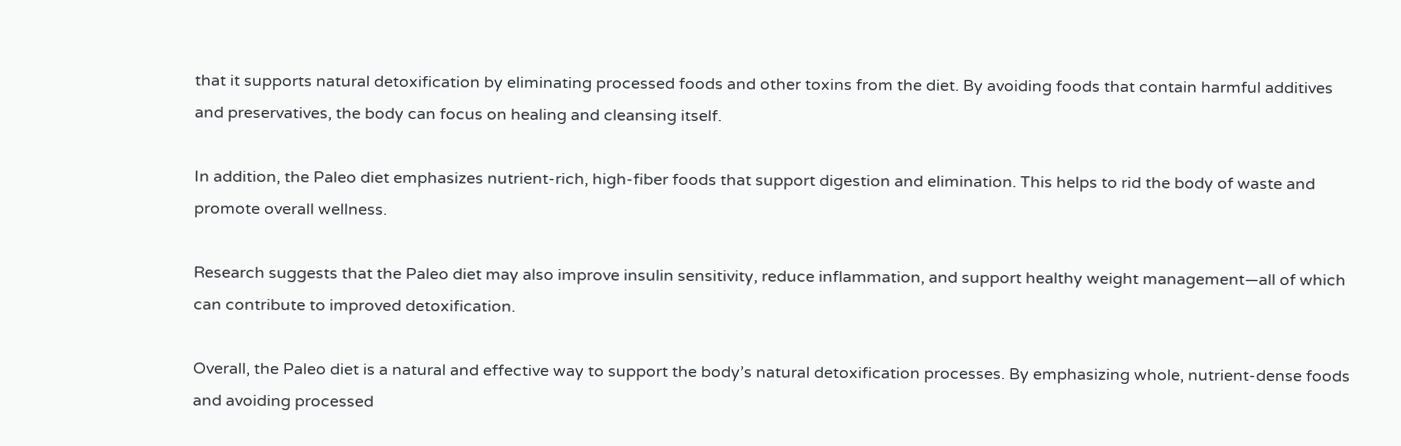that it supports natural detoxification by eliminating processed foods and other toxins from the diet. By avoiding foods that contain harmful additives and preservatives, the body can focus on healing and cleansing itself.

In addition, the Paleo diet emphasizes nutrient-rich, high-fiber foods that support digestion and elimination. This helps to rid the body of waste and promote overall wellness.

Research suggests that the Paleo diet may also improve insulin sensitivity, reduce inflammation, and support healthy weight management—all of which can contribute to improved detoxification.

Overall, the Paleo diet is a natural and effective way to support the body’s natural detoxification processes. By emphasizing whole, nutrient-dense foods and avoiding processed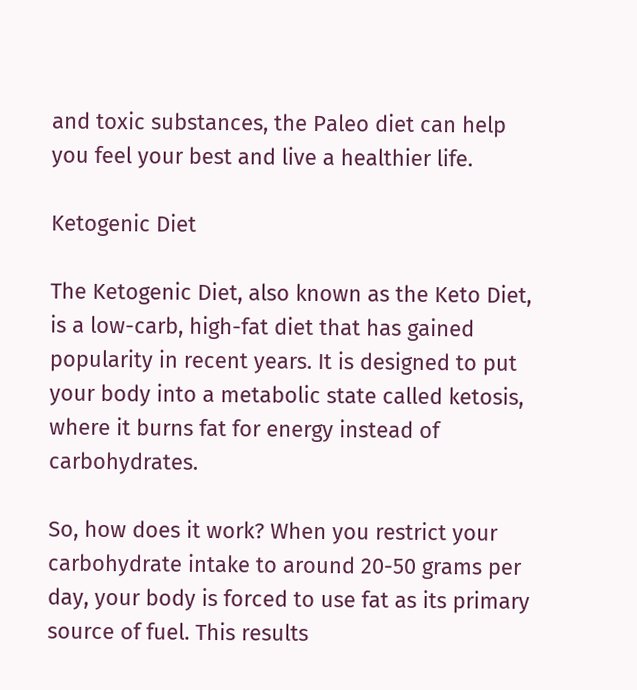and toxic substances, the Paleo diet can help you feel your best and live a healthier life.

Ketogenic Diet

The Ketogenic Diet, also known as the Keto Diet, is a low-carb, high-fat diet that has gained popularity in recent years. It is designed to put your body into a metabolic state called ketosis, where it burns fat for energy instead of carbohydrates.

So, how does it work? When you restrict your carbohydrate intake to around 20-50 grams per day, your body is forced to use fat as its primary source of fuel. This results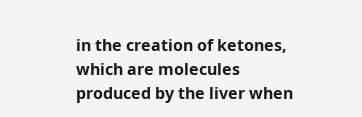in the creation of ketones, which are molecules produced by the liver when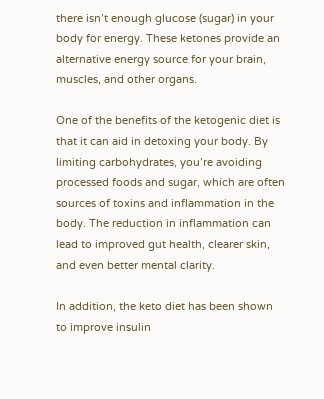there isn’t enough glucose (sugar) in your body for energy. These ketones provide an alternative energy source for your brain, muscles, and other organs.

One of the benefits of the ketogenic diet is that it can aid in detoxing your body. By limiting carbohydrates, you’re avoiding processed foods and sugar, which are often sources of toxins and inflammation in the body. The reduction in inflammation can lead to improved gut health, clearer skin, and even better mental clarity.

In addition, the keto diet has been shown to improve insulin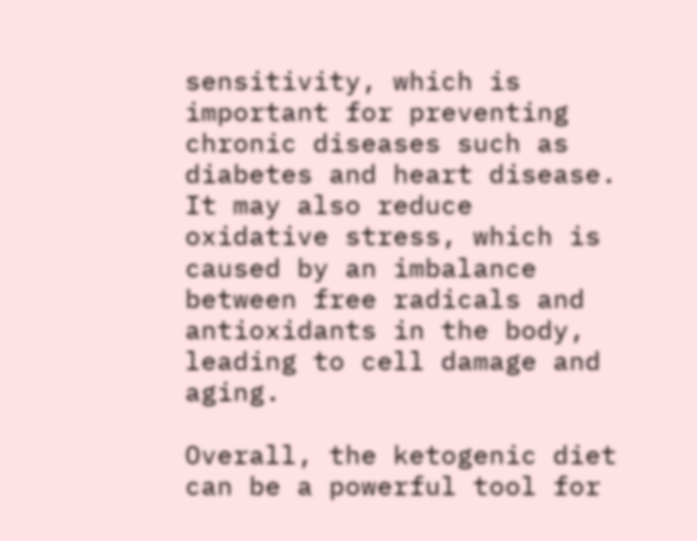sensitivity, which is important for preventing chronic diseases such as diabetes and heart disease. It may also reduce oxidative stress, which is caused by an imbalance between free radicals and antioxidants in the body, leading to cell damage and aging.

Overall, the ketogenic diet can be a powerful tool for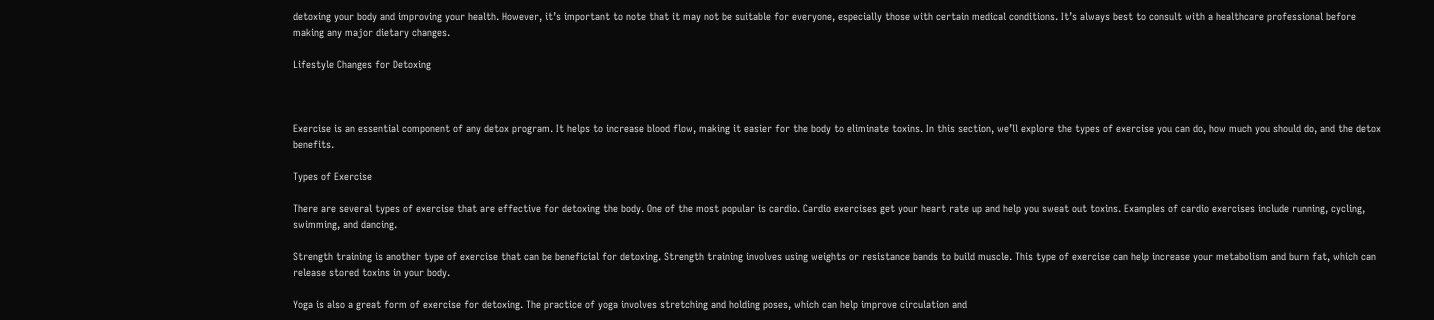detoxing your body and improving your health. However, it’s important to note that it may not be suitable for everyone, especially those with certain medical conditions. It’s always best to consult with a healthcare professional before making any major dietary changes.

Lifestyle Changes for Detoxing



Exercise is an essential component of any detox program. It helps to increase blood flow, making it easier for the body to eliminate toxins. In this section, we’ll explore the types of exercise you can do, how much you should do, and the detox benefits.

Types of Exercise

There are several types of exercise that are effective for detoxing the body. One of the most popular is cardio. Cardio exercises get your heart rate up and help you sweat out toxins. Examples of cardio exercises include running, cycling, swimming, and dancing.

Strength training is another type of exercise that can be beneficial for detoxing. Strength training involves using weights or resistance bands to build muscle. This type of exercise can help increase your metabolism and burn fat, which can release stored toxins in your body.

Yoga is also a great form of exercise for detoxing. The practice of yoga involves stretching and holding poses, which can help improve circulation and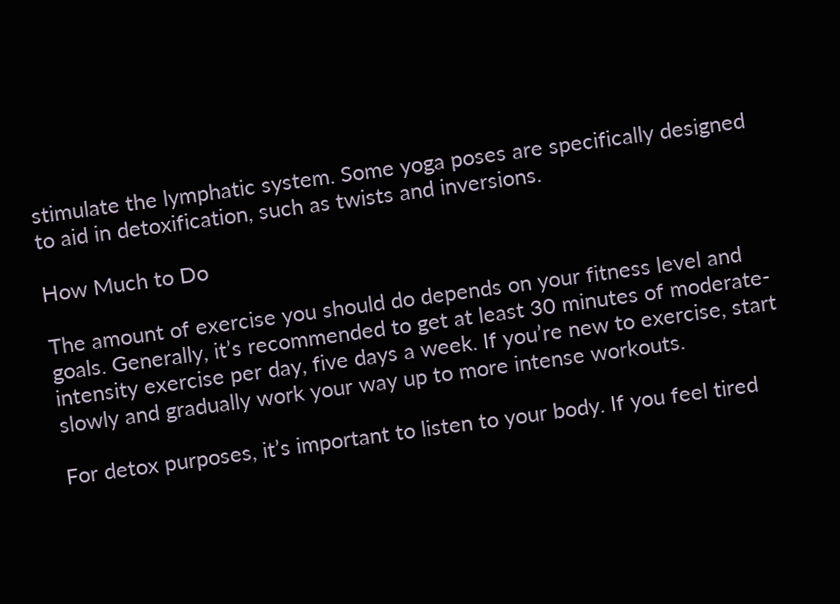stimulate the lymphatic system. Some yoga poses are specifically designed to aid in detoxification, such as twists and inversions.

How Much to Do

The amount of exercise you should do depends on your fitness level and goals. Generally, it’s recommended to get at least 30 minutes of moderate-intensity exercise per day, five days a week. If you’re new to exercise, start slowly and gradually work your way up to more intense workouts.

For detox purposes, it’s important to listen to your body. If you feel tired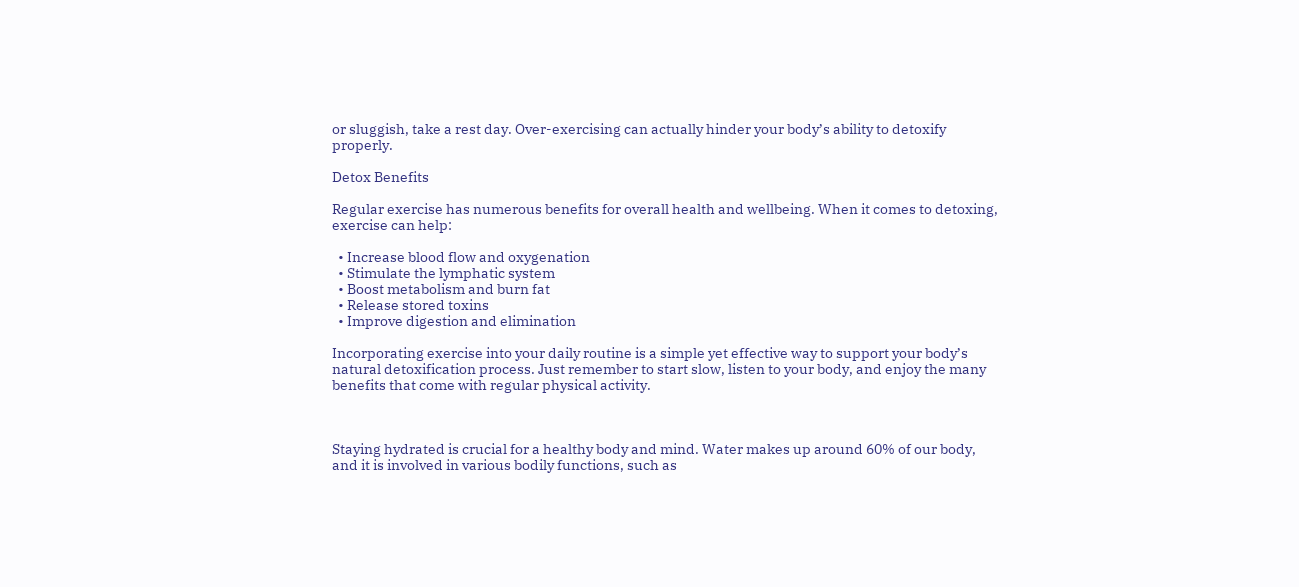or sluggish, take a rest day. Over-exercising can actually hinder your body’s ability to detoxify properly.

Detox Benefits

Regular exercise has numerous benefits for overall health and wellbeing. When it comes to detoxing, exercise can help:

  • Increase blood flow and oxygenation
  • Stimulate the lymphatic system
  • Boost metabolism and burn fat
  • Release stored toxins
  • Improve digestion and elimination

Incorporating exercise into your daily routine is a simple yet effective way to support your body’s natural detoxification process. Just remember to start slow, listen to your body, and enjoy the many benefits that come with regular physical activity.



Staying hydrated is crucial for a healthy body and mind. Water makes up around 60% of our body, and it is involved in various bodily functions, such as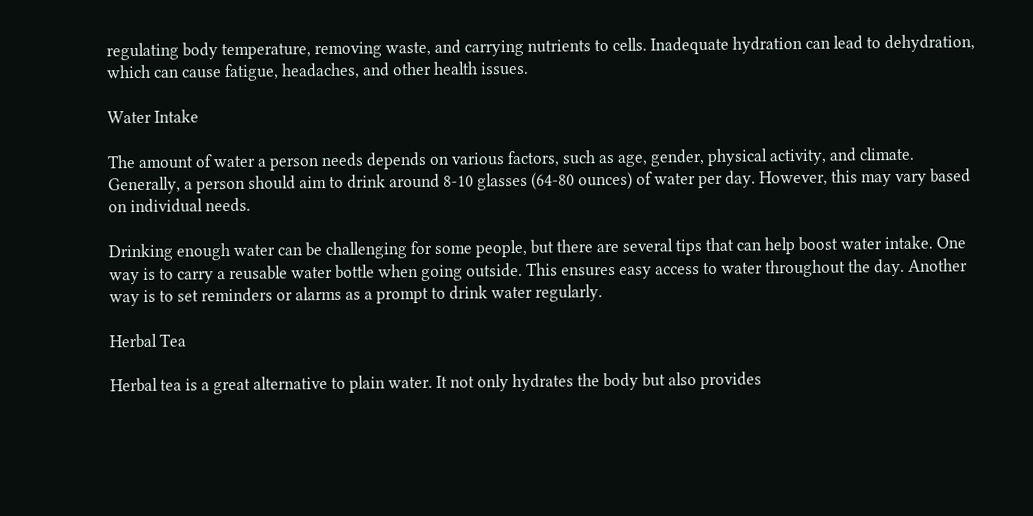regulating body temperature, removing waste, and carrying nutrients to cells. Inadequate hydration can lead to dehydration, which can cause fatigue, headaches, and other health issues.

Water Intake

The amount of water a person needs depends on various factors, such as age, gender, physical activity, and climate. Generally, a person should aim to drink around 8-10 glasses (64-80 ounces) of water per day. However, this may vary based on individual needs.

Drinking enough water can be challenging for some people, but there are several tips that can help boost water intake. One way is to carry a reusable water bottle when going outside. This ensures easy access to water throughout the day. Another way is to set reminders or alarms as a prompt to drink water regularly.

Herbal Tea

Herbal tea is a great alternative to plain water. It not only hydrates the body but also provides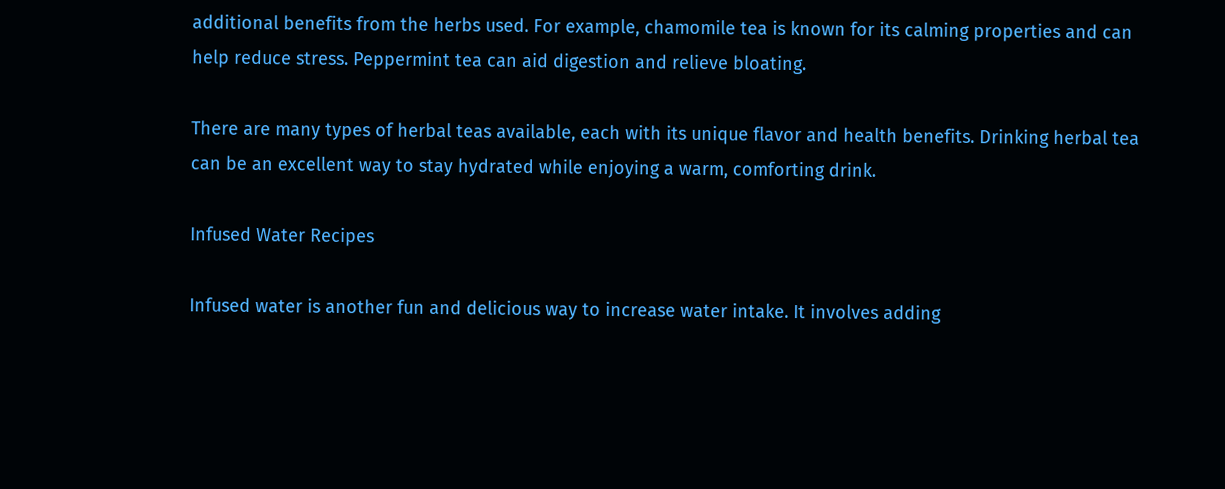additional benefits from the herbs used. For example, chamomile tea is known for its calming properties and can help reduce stress. Peppermint tea can aid digestion and relieve bloating.

There are many types of herbal teas available, each with its unique flavor and health benefits. Drinking herbal tea can be an excellent way to stay hydrated while enjoying a warm, comforting drink.

Infused Water Recipes

Infused water is another fun and delicious way to increase water intake. It involves adding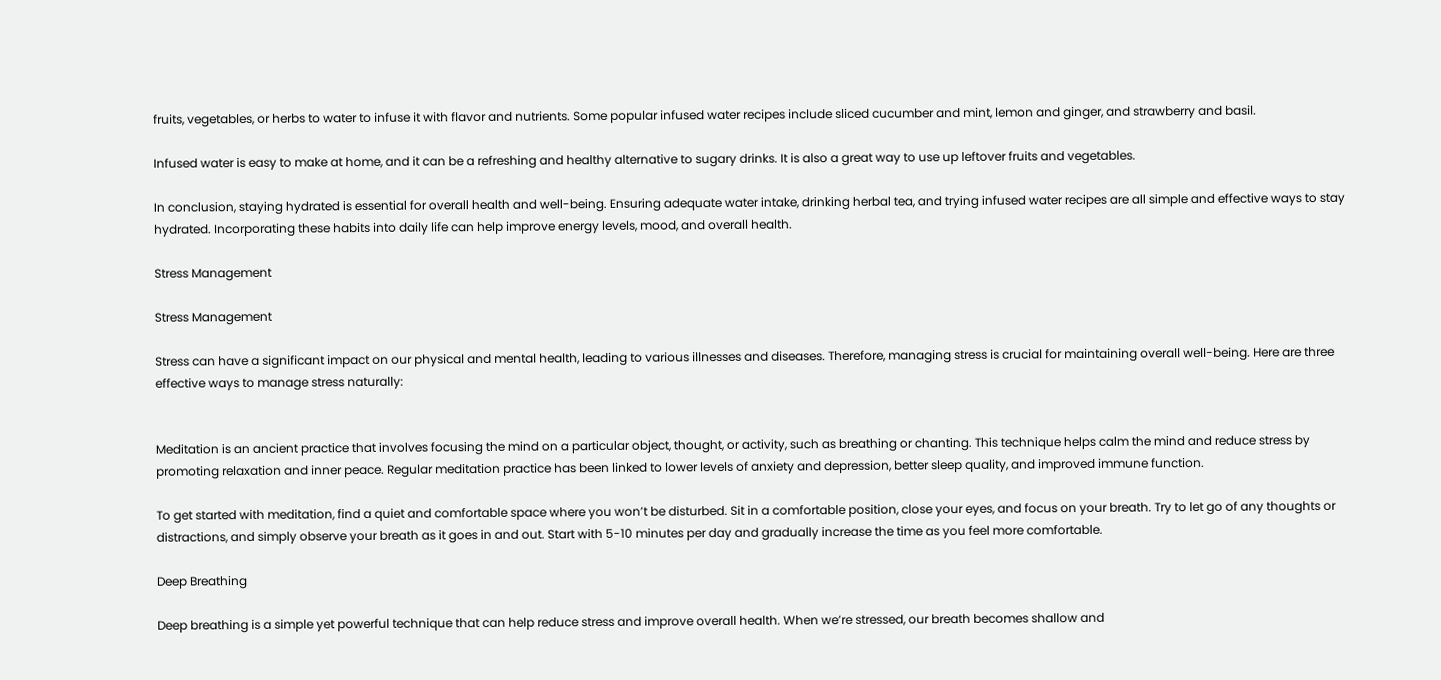fruits, vegetables, or herbs to water to infuse it with flavor and nutrients. Some popular infused water recipes include sliced cucumber and mint, lemon and ginger, and strawberry and basil.

Infused water is easy to make at home, and it can be a refreshing and healthy alternative to sugary drinks. It is also a great way to use up leftover fruits and vegetables.

In conclusion, staying hydrated is essential for overall health and well-being. Ensuring adequate water intake, drinking herbal tea, and trying infused water recipes are all simple and effective ways to stay hydrated. Incorporating these habits into daily life can help improve energy levels, mood, and overall health.

Stress Management

Stress Management

Stress can have a significant impact on our physical and mental health, leading to various illnesses and diseases. Therefore, managing stress is crucial for maintaining overall well-being. Here are three effective ways to manage stress naturally:


Meditation is an ancient practice that involves focusing the mind on a particular object, thought, or activity, such as breathing or chanting. This technique helps calm the mind and reduce stress by promoting relaxation and inner peace. Regular meditation practice has been linked to lower levels of anxiety and depression, better sleep quality, and improved immune function.

To get started with meditation, find a quiet and comfortable space where you won’t be disturbed. Sit in a comfortable position, close your eyes, and focus on your breath. Try to let go of any thoughts or distractions, and simply observe your breath as it goes in and out. Start with 5-10 minutes per day and gradually increase the time as you feel more comfortable.

Deep Breathing

Deep breathing is a simple yet powerful technique that can help reduce stress and improve overall health. When we’re stressed, our breath becomes shallow and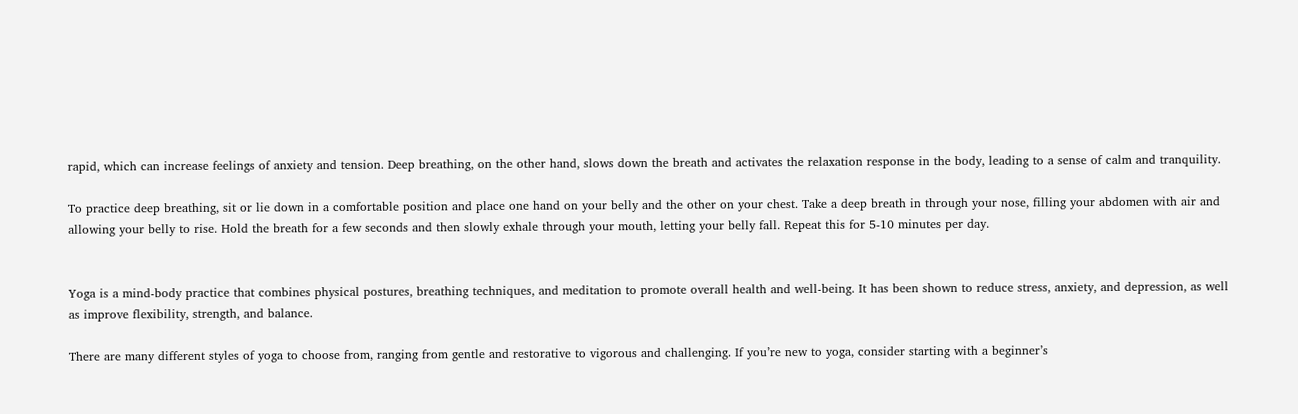rapid, which can increase feelings of anxiety and tension. Deep breathing, on the other hand, slows down the breath and activates the relaxation response in the body, leading to a sense of calm and tranquility.

To practice deep breathing, sit or lie down in a comfortable position and place one hand on your belly and the other on your chest. Take a deep breath in through your nose, filling your abdomen with air and allowing your belly to rise. Hold the breath for a few seconds and then slowly exhale through your mouth, letting your belly fall. Repeat this for 5-10 minutes per day.


Yoga is a mind-body practice that combines physical postures, breathing techniques, and meditation to promote overall health and well-being. It has been shown to reduce stress, anxiety, and depression, as well as improve flexibility, strength, and balance.

There are many different styles of yoga to choose from, ranging from gentle and restorative to vigorous and challenging. If you’re new to yoga, consider starting with a beginner’s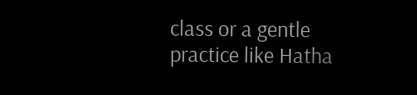class or a gentle practice like Hatha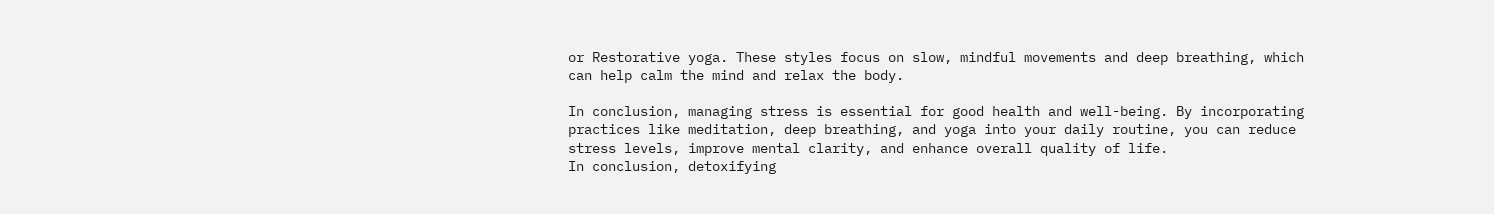or Restorative yoga. These styles focus on slow, mindful movements and deep breathing, which can help calm the mind and relax the body.

In conclusion, managing stress is essential for good health and well-being. By incorporating practices like meditation, deep breathing, and yoga into your daily routine, you can reduce stress levels, improve mental clarity, and enhance overall quality of life.
In conclusion, detoxifying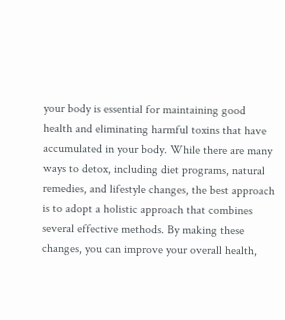your body is essential for maintaining good health and eliminating harmful toxins that have accumulated in your body. While there are many ways to detox, including diet programs, natural remedies, and lifestyle changes, the best approach is to adopt a holistic approach that combines several effective methods. By making these changes, you can improve your overall health,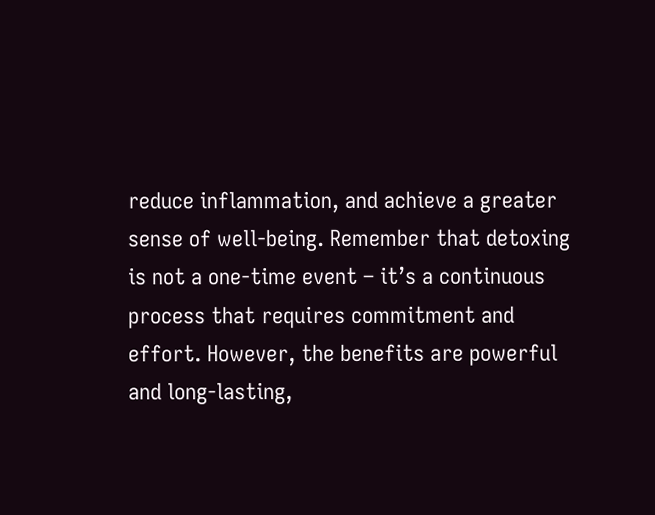reduce inflammation, and achieve a greater sense of well-being. Remember that detoxing is not a one-time event – it’s a continuous process that requires commitment and effort. However, the benefits are powerful and long-lasting,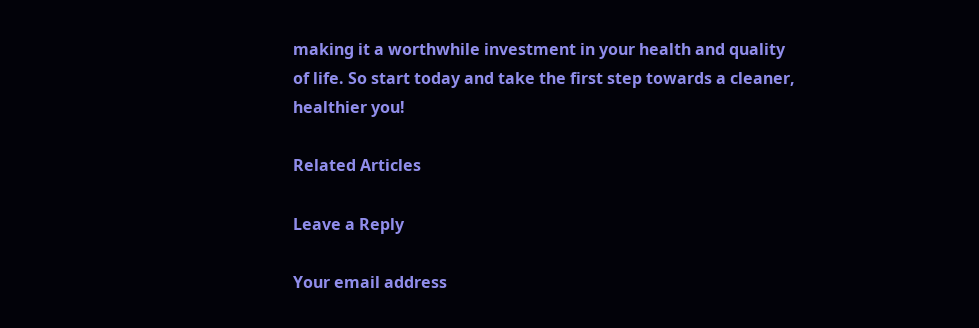making it a worthwhile investment in your health and quality of life. So start today and take the first step towards a cleaner, healthier you!

Related Articles

Leave a Reply

Your email address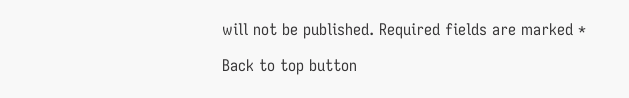will not be published. Required fields are marked *

Back to top button